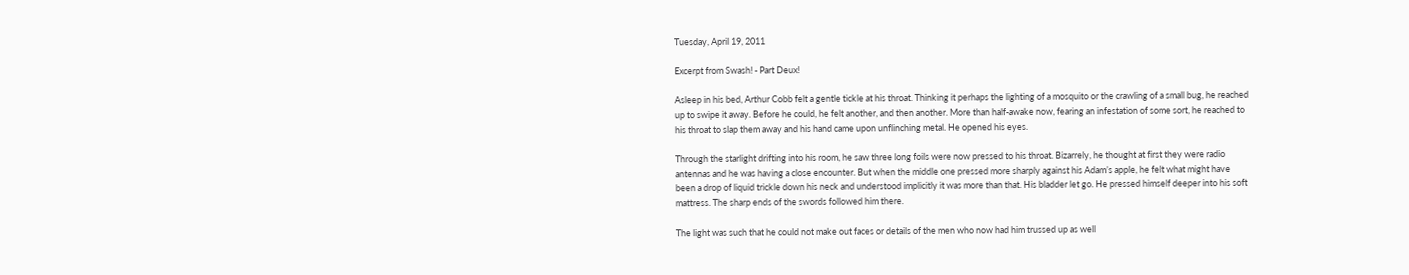Tuesday, April 19, 2011

Excerpt from Swash! - Part Deux!

Asleep in his bed, Arthur Cobb felt a gentle tickle at his throat. Thinking it perhaps the lighting of a mosquito or the crawling of a small bug, he reached up to swipe it away. Before he could, he felt another, and then another. More than half-awake now, fearing an infestation of some sort, he reached to his throat to slap them away and his hand came upon unflinching metal. He opened his eyes.

Through the starlight drifting into his room, he saw three long foils were now pressed to his throat. Bizarrely, he thought at first they were radio antennas and he was having a close encounter. But when the middle one pressed more sharply against his Adam’s apple, he felt what might have been a drop of liquid trickle down his neck and understood implicitly it was more than that. His bladder let go. He pressed himself deeper into his soft mattress. The sharp ends of the swords followed him there.

The light was such that he could not make out faces or details of the men who now had him trussed up as well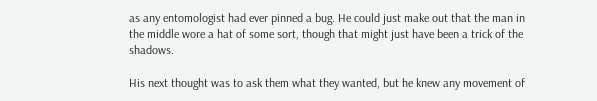as any entomologist had ever pinned a bug. He could just make out that the man in the middle wore a hat of some sort, though that might just have been a trick of the shadows.

His next thought was to ask them what they wanted, but he knew any movement of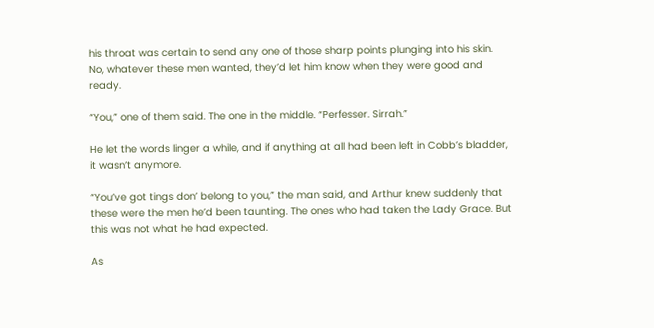his throat was certain to send any one of those sharp points plunging into his skin. No, whatever these men wanted, they’d let him know when they were good and ready.

“You,” one of them said. The one in the middle. “Perfesser. Sirrah.”

He let the words linger a while, and if anything at all had been left in Cobb’s bladder, it wasn’t anymore.

“You’ve got tings don’ belong to you,” the man said, and Arthur knew suddenly that these were the men he’d been taunting. The ones who had taken the Lady Grace. But this was not what he had expected.

As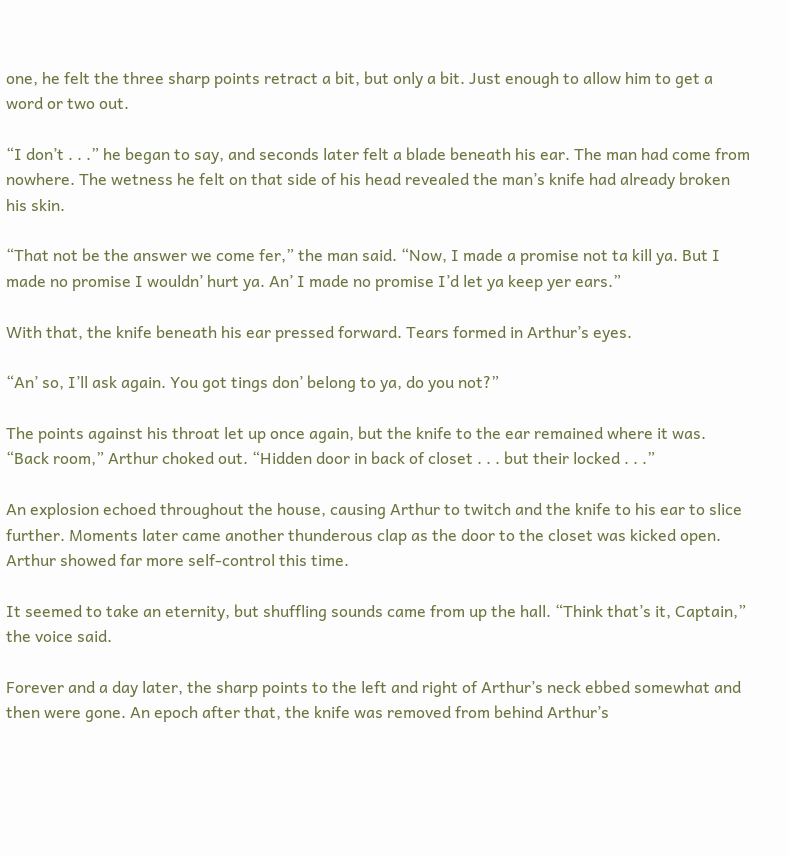one, he felt the three sharp points retract a bit, but only a bit. Just enough to allow him to get a word or two out.

“I don’t . . .” he began to say, and seconds later felt a blade beneath his ear. The man had come from nowhere. The wetness he felt on that side of his head revealed the man’s knife had already broken his skin.

“That not be the answer we come fer,” the man said. “Now, I made a promise not ta kill ya. But I made no promise I wouldn’ hurt ya. An’ I made no promise I’d let ya keep yer ears.”

With that, the knife beneath his ear pressed forward. Tears formed in Arthur’s eyes.

“An’ so, I’ll ask again. You got tings don’ belong to ya, do you not?”

The points against his throat let up once again, but the knife to the ear remained where it was. “Back room,” Arthur choked out. “Hidden door in back of closet . . . but their locked . . .”

An explosion echoed throughout the house, causing Arthur to twitch and the knife to his ear to slice further. Moments later came another thunderous clap as the door to the closet was kicked open. Arthur showed far more self-control this time.

It seemed to take an eternity, but shuffling sounds came from up the hall. “Think that’s it, Captain,” the voice said.

Forever and a day later, the sharp points to the left and right of Arthur’s neck ebbed somewhat and then were gone. An epoch after that, the knife was removed from behind Arthur’s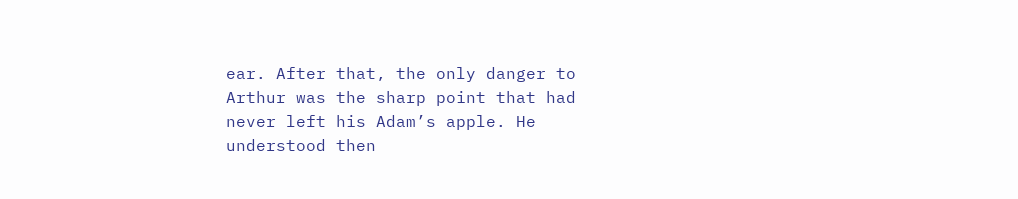ear. After that, the only danger to Arthur was the sharp point that had never left his Adam’s apple. He understood then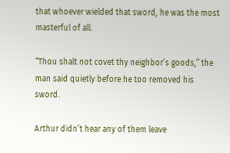that whoever wielded that sword, he was the most masterful of all.

“Thou shalt not covet thy neighbor’s goods,” the man said quietly before he too removed his sword.

Arthur didn’t hear any of them leave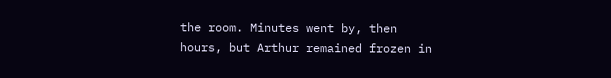the room. Minutes went by, then hours, but Arthur remained frozen in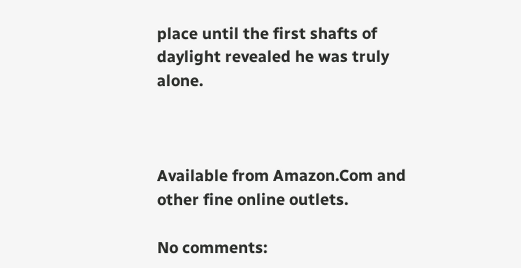place until the first shafts of daylight revealed he was truly alone.



Available from Amazon.Com and other fine online outlets.

No comments: